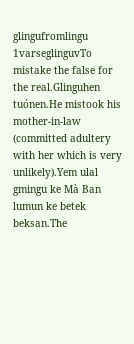glingufromlingu 1varseglinguvTo mistake the false for the real.Glinguhen tuónen.He mistook his mother-in-law (committed adultery with her which is very unlikely).Yem ulal gmingu ke Mà Ban lumun ke betek beksan.The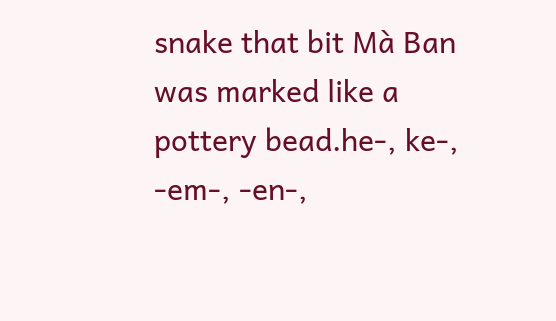snake that bit Mà Ban was marked like a pottery bead.he-, ke-, -em-, -en-,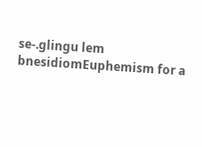se-.glingu lem bnesidiomEuphemism for a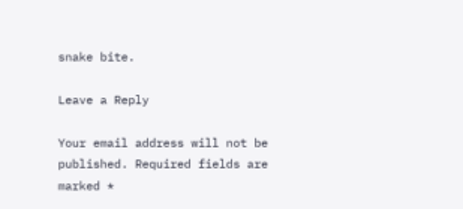snake bite.

Leave a Reply

Your email address will not be published. Required fields are marked *